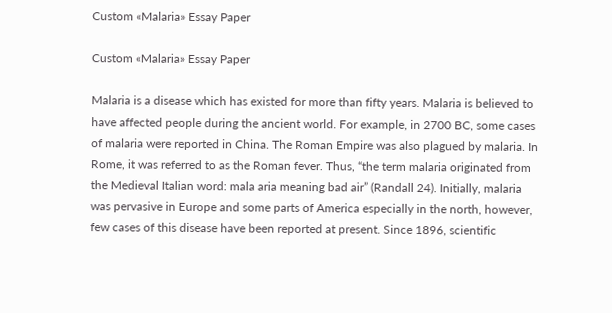Custom «Malaria» Essay Paper

Custom «Malaria» Essay Paper

Malaria is a disease which has existed for more than fifty years. Malaria is believed to have affected people during the ancient world. For example, in 2700 BC, some cases of malaria were reported in China. The Roman Empire was also plagued by malaria. In Rome, it was referred to as the Roman fever. Thus, “the term malaria originated from the Medieval Italian word: mala aria meaning bad air” (Randall 24). Initially, malaria was pervasive in Europe and some parts of America especially in the north, however, few cases of this disease have been reported at present. Since 1896, scientific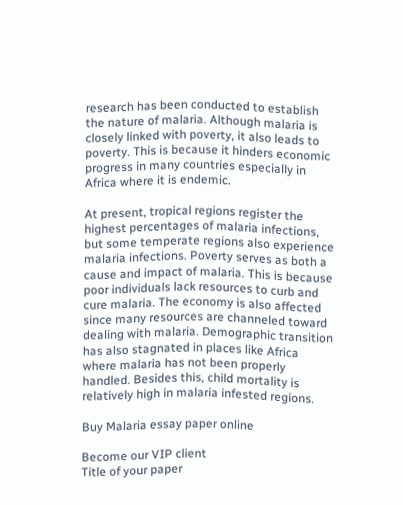research has been conducted to establish the nature of malaria. Although malaria is closely linked with poverty, it also leads to poverty. This is because it hinders economic progress in many countries especially in Africa where it is endemic.

At present, tropical regions register the highest percentages of malaria infections, but some temperate regions also experience malaria infections. Poverty serves as both a cause and impact of malaria. This is because poor individuals lack resources to curb and cure malaria. The economy is also affected since many resources are channeled toward dealing with malaria. Demographic transition has also stagnated in places like Africa where malaria has not been properly handled. Besides this, child mortality is relatively high in malaria infested regions.

Buy Malaria essay paper online

Become our VIP client
Title of your paper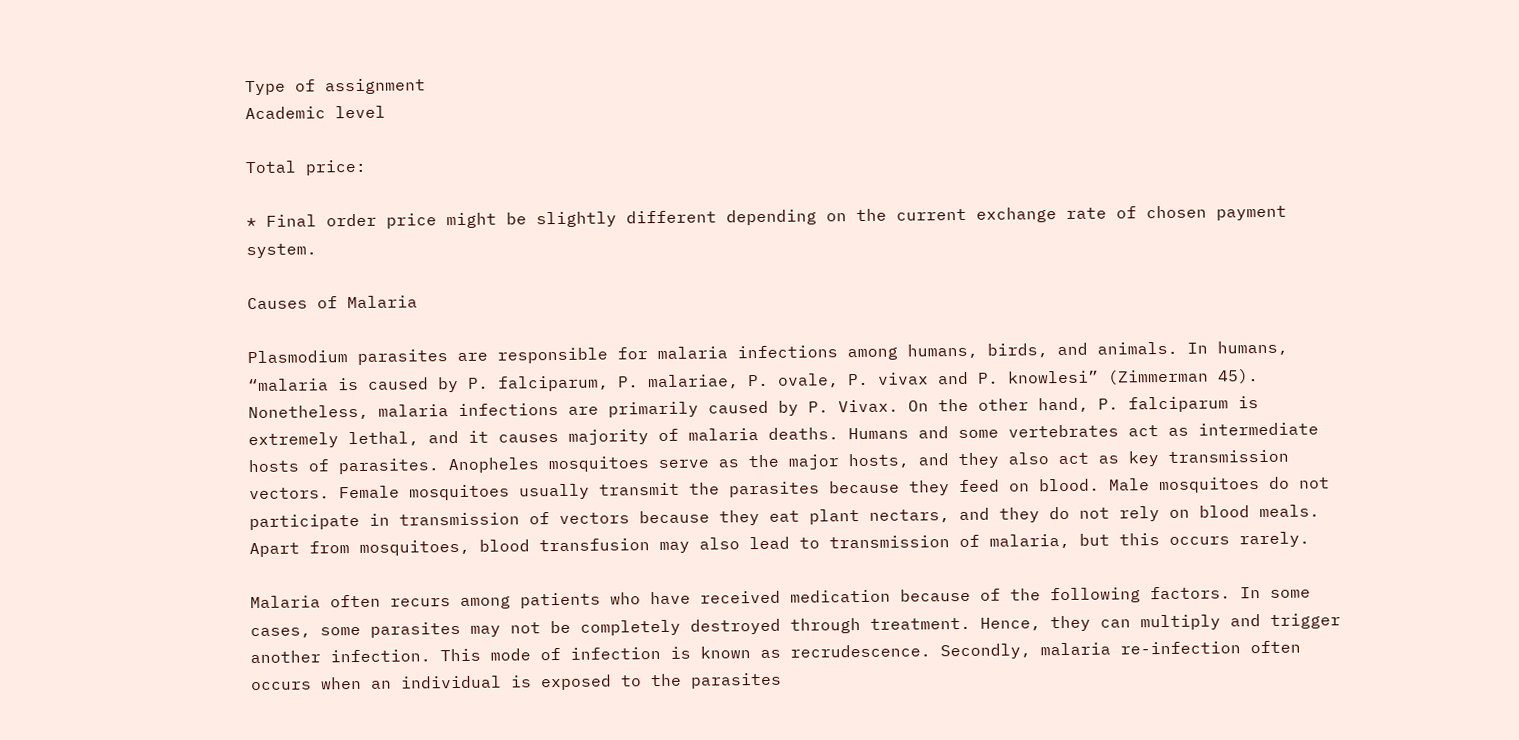Type of assignment
Academic level

Total price:

* Final order price might be slightly different depending on the current exchange rate of chosen payment system.

Causes of Malaria

Plasmodium parasites are responsible for malaria infections among humans, birds, and animals. In humans, “malaria is caused by P. falciparum, P. malariae, P. ovale, P. vivax and P. knowlesi” (Zimmerman 45). Nonetheless, malaria infections are primarily caused by P. Vivax. On the other hand, P. falciparum is extremely lethal, and it causes majority of malaria deaths. Humans and some vertebrates act as intermediate hosts of parasites. Anopheles mosquitoes serve as the major hosts, and they also act as key transmission vectors. Female mosquitoes usually transmit the parasites because they feed on blood. Male mosquitoes do not participate in transmission of vectors because they eat plant nectars, and they do not rely on blood meals. Apart from mosquitoes, blood transfusion may also lead to transmission of malaria, but this occurs rarely.

Malaria often recurs among patients who have received medication because of the following factors. In some cases, some parasites may not be completely destroyed through treatment. Hence, they can multiply and trigger another infection. This mode of infection is known as recrudescence. Secondly, malaria re-infection often occurs when an individual is exposed to the parasites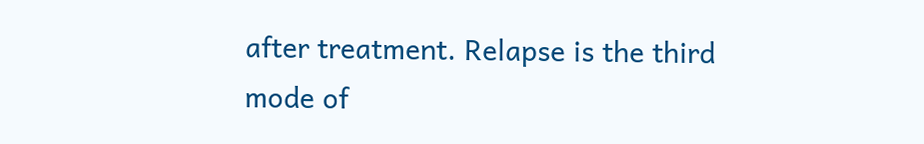after treatment. Relapse is the third mode of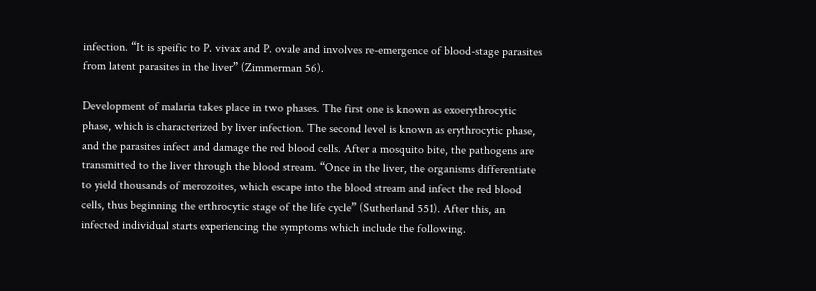infection. “It is speific to P. vivax and P. ovale and involves re-emergence of blood-stage parasites from latent parasites in the liver” (Zimmerman 56).

Development of malaria takes place in two phases. The first one is known as exoerythrocytic phase, which is characterized by liver infection. The second level is known as erythrocytic phase, and the parasites infect and damage the red blood cells. After a mosquito bite, the pathogens are transmitted to the liver through the blood stream. “Once in the liver, the organisms differentiate to yield thousands of merozoites, which escape into the blood stream and infect the red blood cells, thus beginning the erthrocytic stage of the life cycle” (Sutherland 551). After this, an infected individual starts experiencing the symptoms which include the following.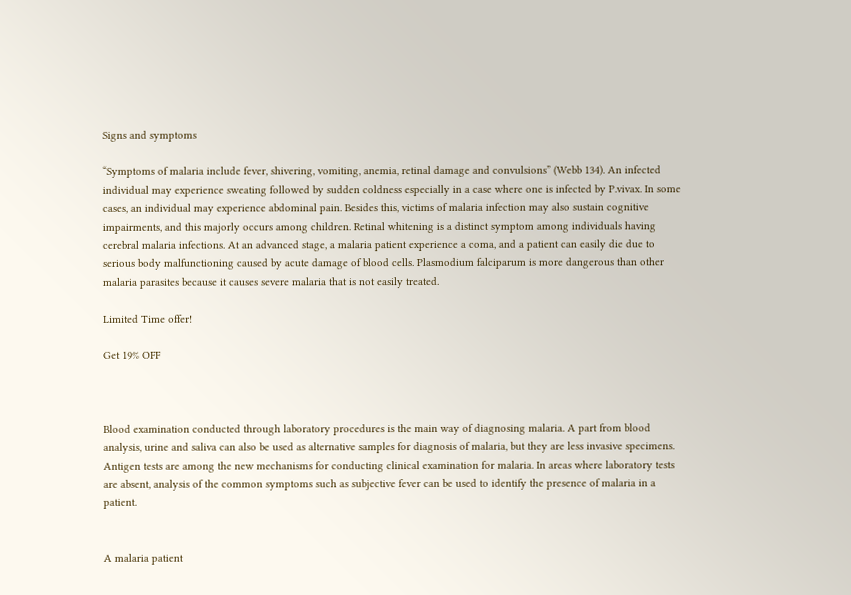Signs and symptoms

“Symptoms of malaria include fever, shivering, vomiting, anemia, retinal damage and convulsions” (Webb 134). An infected individual may experience sweating followed by sudden coldness especially in a case where one is infected by P.vivax. In some cases, an individual may experience abdominal pain. Besides this, victims of malaria infection may also sustain cognitive impairments, and this majorly occurs among children. Retinal whitening is a distinct symptom among individuals having cerebral malaria infections. At an advanced stage, a malaria patient experience a coma, and a patient can easily die due to serious body malfunctioning caused by acute damage of blood cells. Plasmodium falciparum is more dangerous than other malaria parasites because it causes severe malaria that is not easily treated.

Limited Time offer!

Get 19% OFF



Blood examination conducted through laboratory procedures is the main way of diagnosing malaria. A part from blood analysis, urine and saliva can also be used as alternative samples for diagnosis of malaria, but they are less invasive specimens. Antigen tests are among the new mechanisms for conducting clinical examination for malaria. In areas where laboratory tests are absent, analysis of the common symptoms such as subjective fever can be used to identify the presence of malaria in a patient.


A malaria patient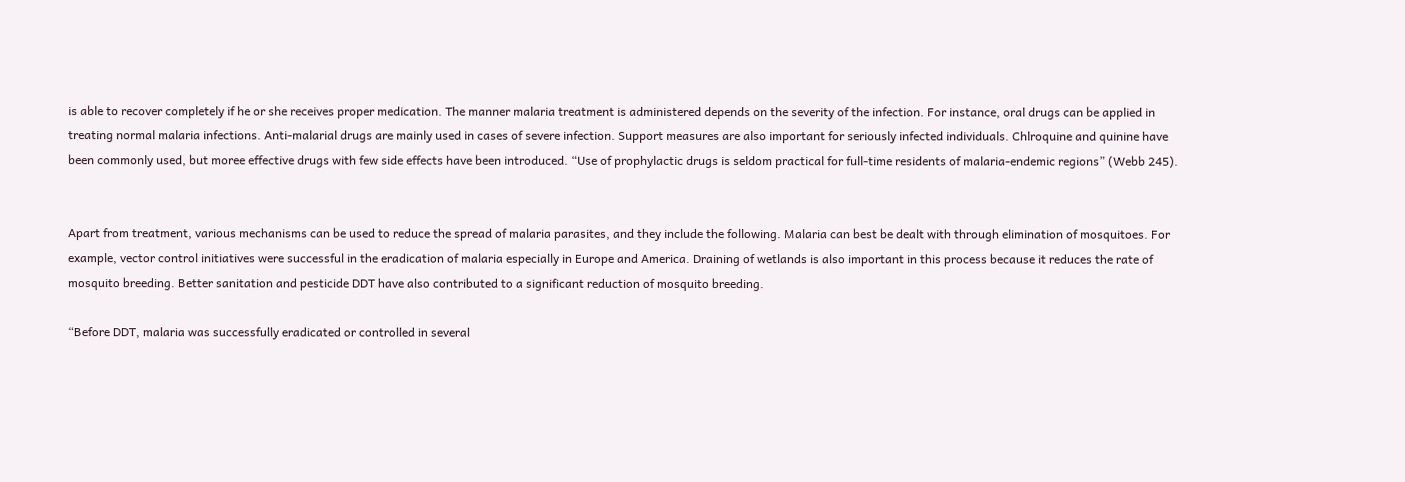is able to recover completely if he or she receives proper medication. The manner malaria treatment is administered depends on the severity of the infection. For instance, oral drugs can be applied in treating normal malaria infections. Anti-malarial drugs are mainly used in cases of severe infection. Support measures are also important for seriously infected individuals. Chlroquine and quinine have been commonly used, but moree effective drugs with few side effects have been introduced. “Use of prophylactic drugs is seldom practical for full-time residents of malaria-endemic regions” (Webb 245).


Apart from treatment, various mechanisms can be used to reduce the spread of malaria parasites, and they include the following. Malaria can best be dealt with through elimination of mosquitoes. For example, vector control initiatives were successful in the eradication of malaria especially in Europe and America. Draining of wetlands is also important in this process because it reduces the rate of mosquito breeding. Better sanitation and pesticide DDT have also contributed to a significant reduction of mosquito breeding.

“Before DDT, malaria was successfully eradicated or controlled in several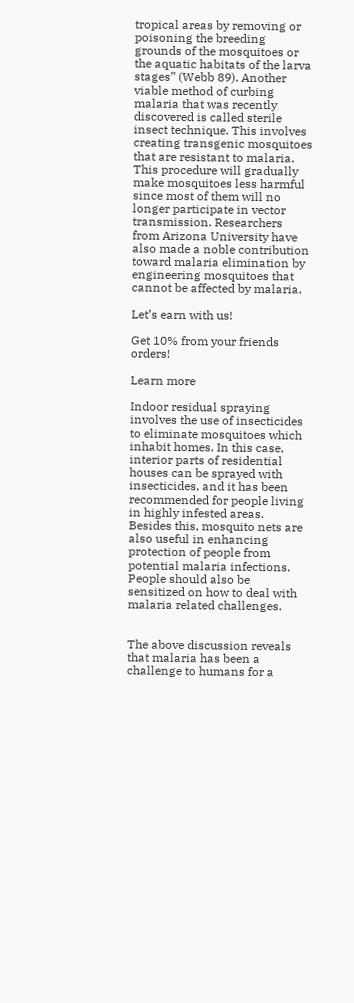tropical areas by removing or poisoning the breeding grounds of the mosquitoes or the aquatic habitats of the larva stages” (Webb 89). Another viable method of curbing malaria that was recently discovered is called sterile insect technique. This involves creating transgenic mosquitoes that are resistant to malaria. This procedure will gradually make mosquitoes less harmful since most of them will no longer participate in vector transmission. Researchers from Arizona University have also made a noble contribution toward malaria elimination by engineering mosquitoes that cannot be affected by malaria.

Let’s earn with us!

Get 10% from your friends orders!

Learn more

Indoor residual spraying involves the use of insecticides to eliminate mosquitoes which inhabit homes. In this case, interior parts of residential houses can be sprayed with insecticides, and it has been recommended for people living in highly infested areas. Besides this, mosquito nets are also useful in enhancing protection of people from potential malaria infections. People should also be sensitized on how to deal with malaria related challenges.


The above discussion reveals that malaria has been a challenge to humans for a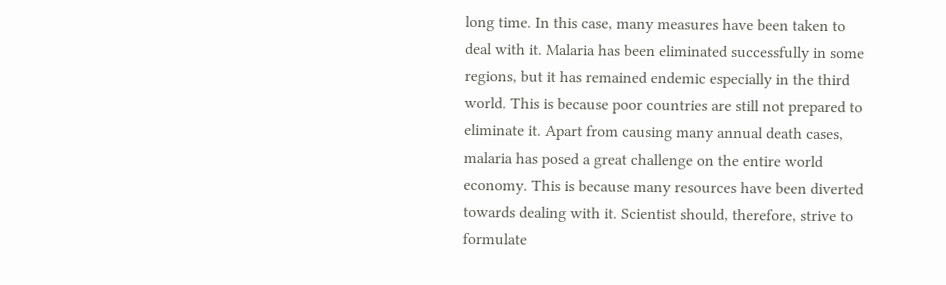long time. In this case, many measures have been taken to deal with it. Malaria has been eliminated successfully in some regions, but it has remained endemic especially in the third world. This is because poor countries are still not prepared to eliminate it. Apart from causing many annual death cases, malaria has posed a great challenge on the entire world economy. This is because many resources have been diverted towards dealing with it. Scientist should, therefore, strive to formulate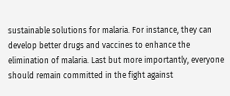sustainable solutions for malaria. For instance, they can develop better drugs and vaccines to enhance the elimination of malaria. Last but more importantly, everyone should remain committed in the fight against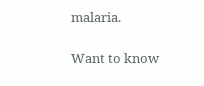malaria.

Want to know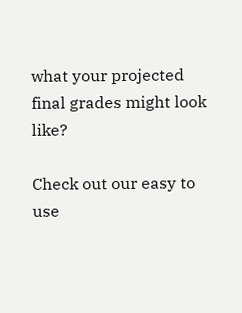what your projected final grades might look like?

Check out our easy to use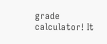grade calculator! It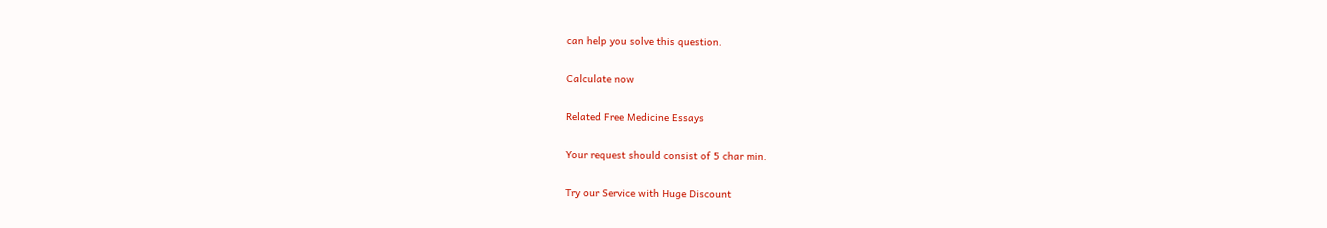can help you solve this question.

Calculate now

Related Free Medicine Essays

Your request should consist of 5 char min.

Try our Service with Huge Discount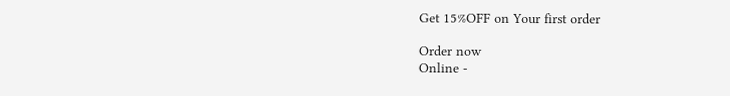Get 15%OFF on Your first order

Order now
Online -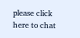please click here to chat